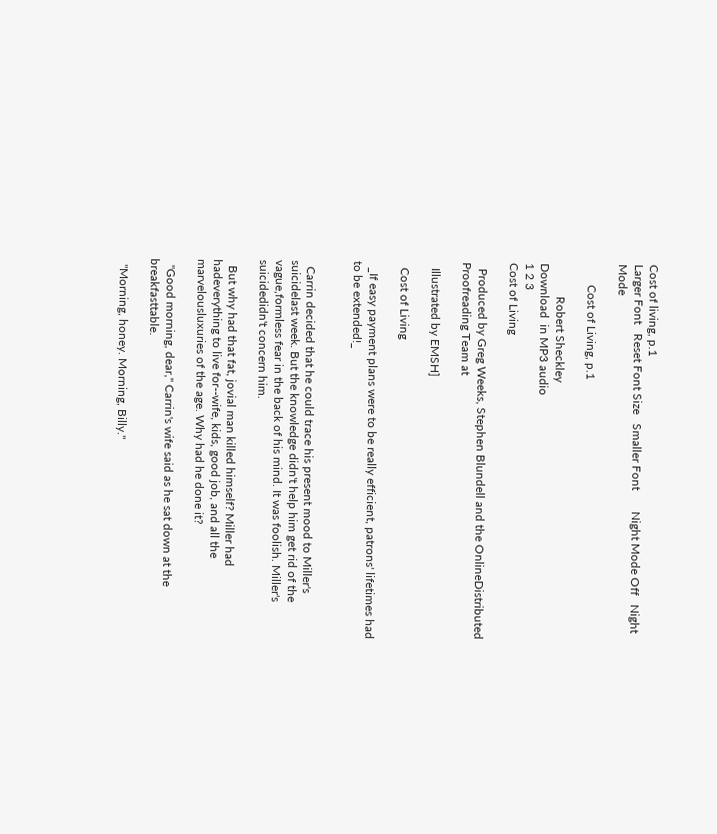Cost of living, p.1
Larger Font   Reset Font Size   Smaller Font       Night Mode Off   Night Mode

       Cost of Living, p.1

           Robert Sheckley
Download  in MP3 audio
1 2 3
Cost of Living

  Produced by Greg Weeks, Stephen Blundell and the OnlineDistributed Proofreading Team at

  Illustrated by EMSH]

  Cost of Living

  _If easy payment plans were to be really efficient, patrons' lifetimes had to be extended!_


  Carrin decided that he could trace his present mood to Miller's suicidelast week. But the knowledge didn't help him get rid of the vague,formless fear in the back of his mind. It was foolish. Miller's suicidedidn't concern him.

  But why had that fat, jovial man killed himself? Miller had hadeverything to live for--wife, kids, good job, and all the marvelousluxuries of the age. Why had he done it?

  "Good morning, dear," Carrin's wife said as he sat down at the breakfasttable.

  "Morning, honey. Morning, Billy."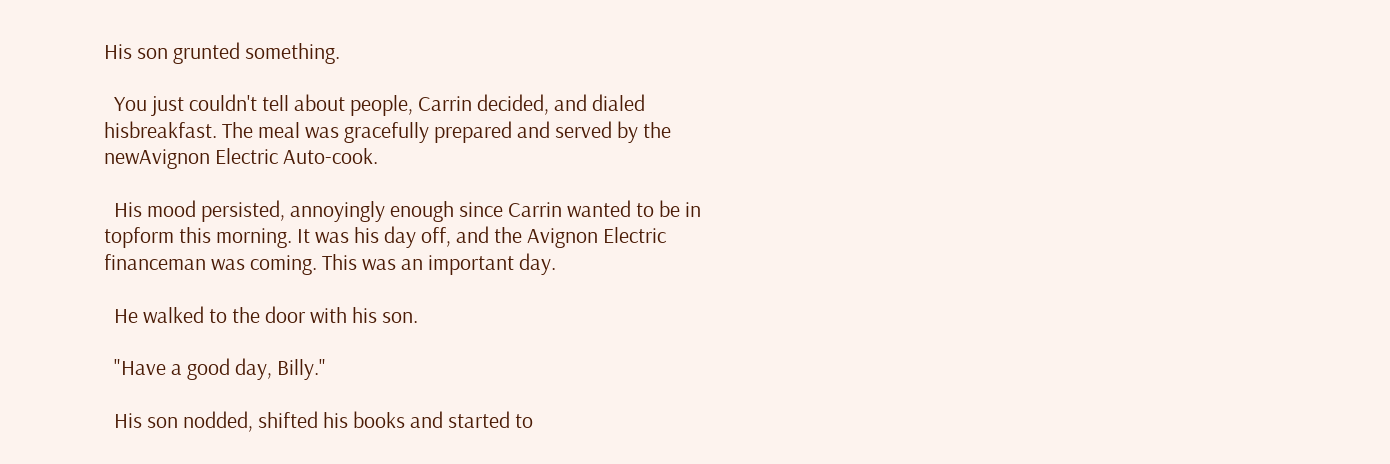His son grunted something.

  You just couldn't tell about people, Carrin decided, and dialed hisbreakfast. The meal was gracefully prepared and served by the newAvignon Electric Auto-cook.

  His mood persisted, annoyingly enough since Carrin wanted to be in topform this morning. It was his day off, and the Avignon Electric financeman was coming. This was an important day.

  He walked to the door with his son.

  "Have a good day, Billy."

  His son nodded, shifted his books and started to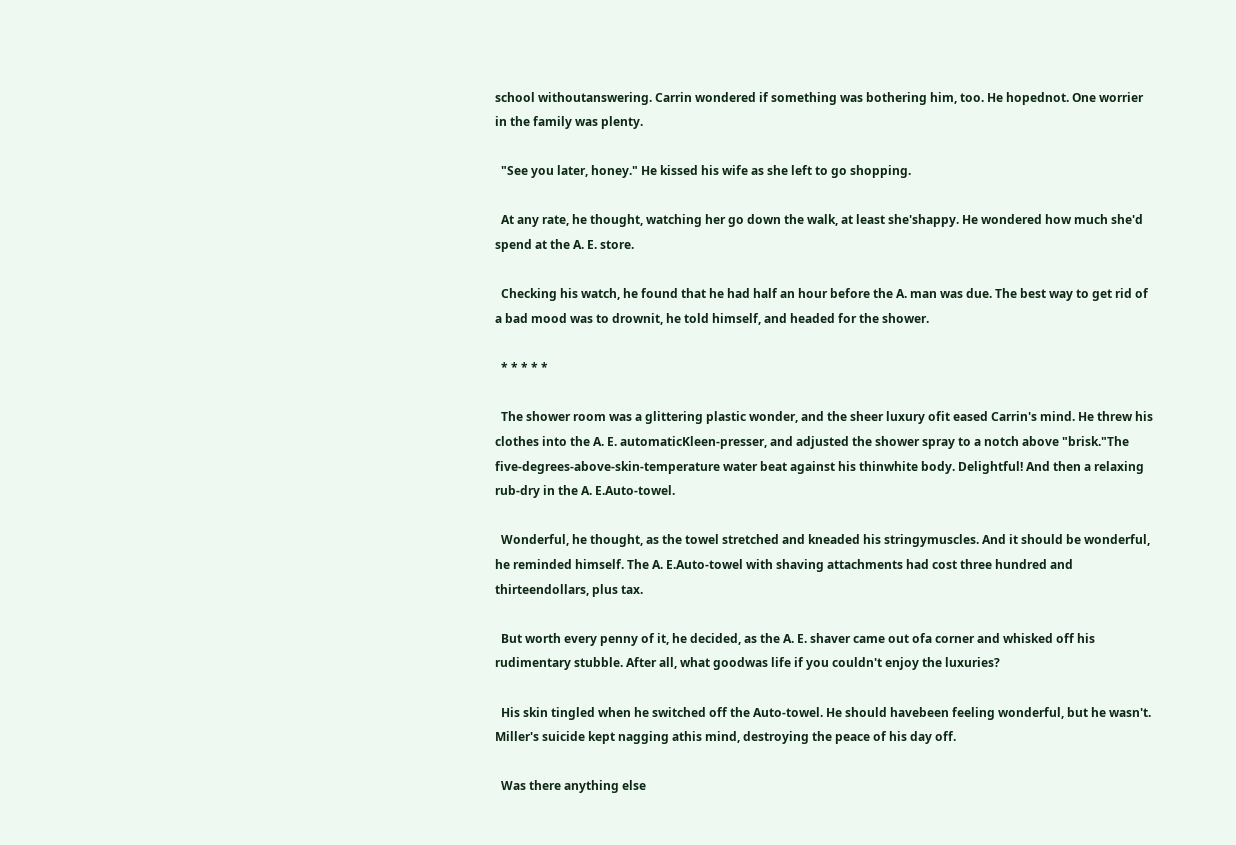school withoutanswering. Carrin wondered if something was bothering him, too. He hopednot. One worrier in the family was plenty.

  "See you later, honey." He kissed his wife as she left to go shopping.

  At any rate, he thought, watching her go down the walk, at least she'shappy. He wondered how much she'd spend at the A. E. store.

  Checking his watch, he found that he had half an hour before the A. man was due. The best way to get rid of a bad mood was to drownit, he told himself, and headed for the shower.

  * * * * *

  The shower room was a glittering plastic wonder, and the sheer luxury ofit eased Carrin's mind. He threw his clothes into the A. E. automaticKleen-presser, and adjusted the shower spray to a notch above "brisk."The five-degrees-above-skin-temperature water beat against his thinwhite body. Delightful! And then a relaxing rub-dry in the A. E.Auto-towel.

  Wonderful, he thought, as the towel stretched and kneaded his stringymuscles. And it should be wonderful, he reminded himself. The A. E.Auto-towel with shaving attachments had cost three hundred and thirteendollars, plus tax.

  But worth every penny of it, he decided, as the A. E. shaver came out ofa corner and whisked off his rudimentary stubble. After all, what goodwas life if you couldn't enjoy the luxuries?

  His skin tingled when he switched off the Auto-towel. He should havebeen feeling wonderful, but he wasn't. Miller's suicide kept nagging athis mind, destroying the peace of his day off.

  Was there anything else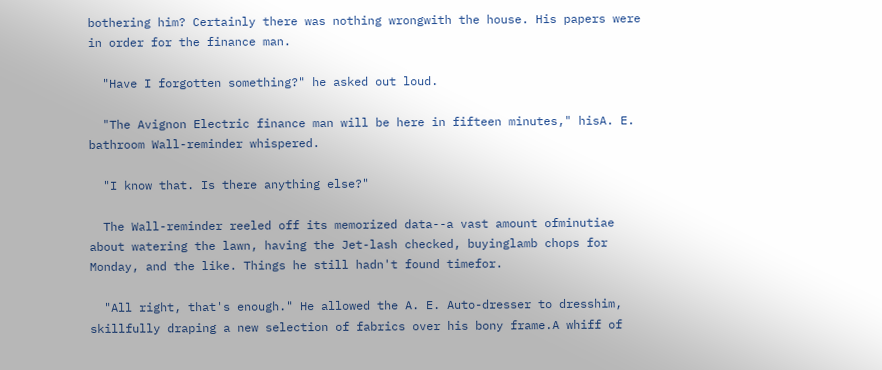bothering him? Certainly there was nothing wrongwith the house. His papers were in order for the finance man.

  "Have I forgotten something?" he asked out loud.

  "The Avignon Electric finance man will be here in fifteen minutes," hisA. E. bathroom Wall-reminder whispered.

  "I know that. Is there anything else?"

  The Wall-reminder reeled off its memorized data--a vast amount ofminutiae about watering the lawn, having the Jet-lash checked, buyinglamb chops for Monday, and the like. Things he still hadn't found timefor.

  "All right, that's enough." He allowed the A. E. Auto-dresser to dresshim, skillfully draping a new selection of fabrics over his bony frame.A whiff of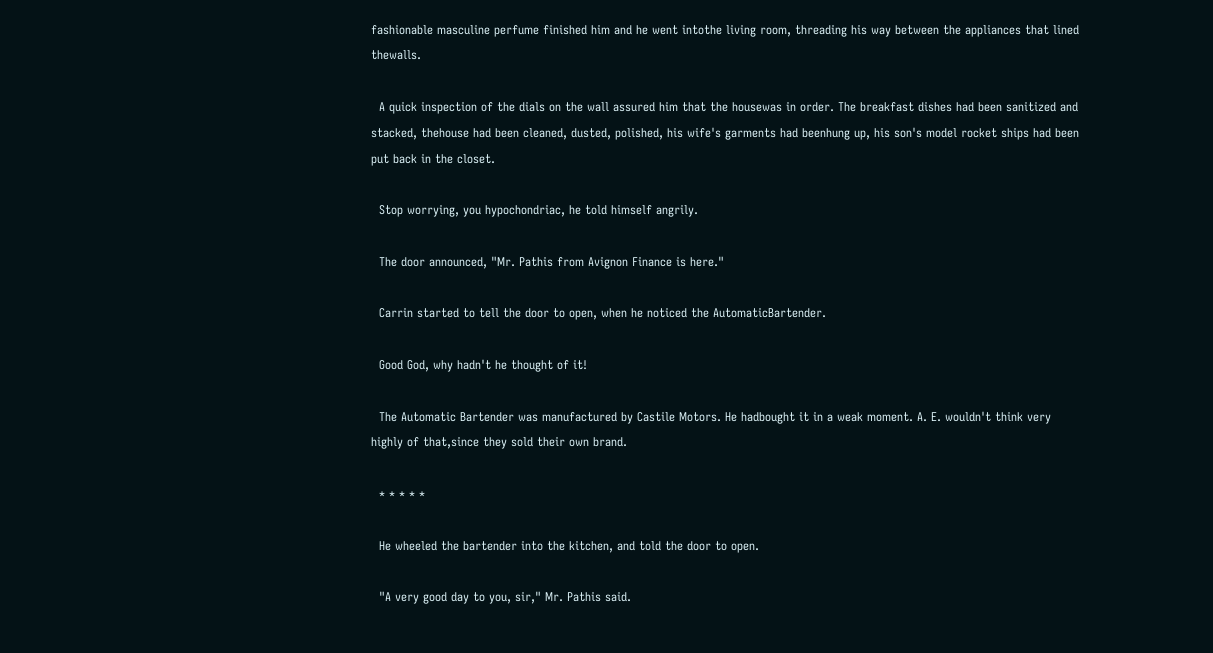fashionable masculine perfume finished him and he went intothe living room, threading his way between the appliances that lined thewalls.

  A quick inspection of the dials on the wall assured him that the housewas in order. The breakfast dishes had been sanitized and stacked, thehouse had been cleaned, dusted, polished, his wife's garments had beenhung up, his son's model rocket ships had been put back in the closet.

  Stop worrying, you hypochondriac, he told himself angrily.

  The door announced, "Mr. Pathis from Avignon Finance is here."

  Carrin started to tell the door to open, when he noticed the AutomaticBartender.

  Good God, why hadn't he thought of it!

  The Automatic Bartender was manufactured by Castile Motors. He hadbought it in a weak moment. A. E. wouldn't think very highly of that,since they sold their own brand.

  * * * * *

  He wheeled the bartender into the kitchen, and told the door to open.

  "A very good day to you, sir," Mr. Pathis said.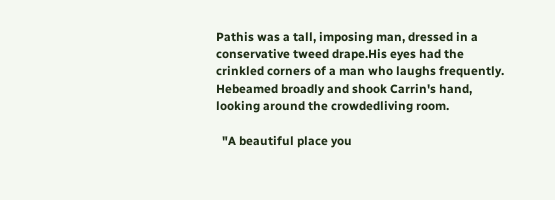Pathis was a tall, imposing man, dressed in a conservative tweed drape.His eyes had the crinkled corners of a man who laughs frequently. Hebeamed broadly and shook Carrin's hand, looking around the crowdedliving room.

  "A beautiful place you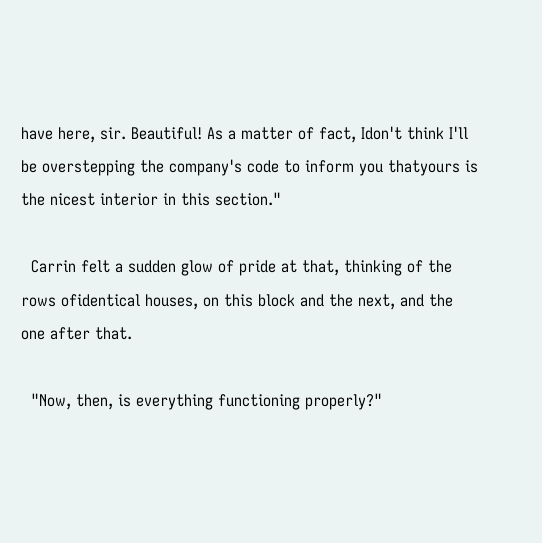have here, sir. Beautiful! As a matter of fact, Idon't think I'll be overstepping the company's code to inform you thatyours is the nicest interior in this section."

  Carrin felt a sudden glow of pride at that, thinking of the rows ofidentical houses, on this block and the next, and the one after that.

  "Now, then, is everything functioning properly?"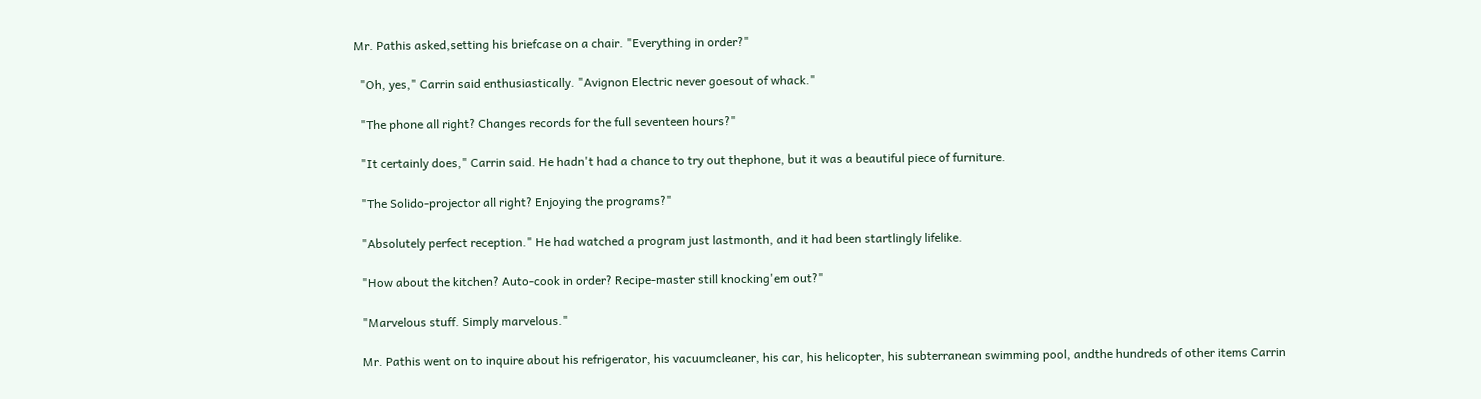Mr. Pathis asked,setting his briefcase on a chair. "Everything in order?"

  "Oh, yes," Carrin said enthusiastically. "Avignon Electric never goesout of whack."

  "The phone all right? Changes records for the full seventeen hours?"

  "It certainly does," Carrin said. He hadn't had a chance to try out thephone, but it was a beautiful piece of furniture.

  "The Solido-projector all right? Enjoying the programs?"

  "Absolutely perfect reception." He had watched a program just lastmonth, and it had been startlingly lifelike.

  "How about the kitchen? Auto-cook in order? Recipe-master still knocking'em out?"

  "Marvelous stuff. Simply marvelous."

  Mr. Pathis went on to inquire about his refrigerator, his vacuumcleaner, his car, his helicopter, his subterranean swimming pool, andthe hundreds of other items Carrin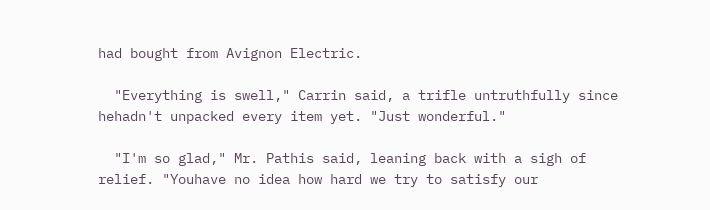had bought from Avignon Electric.

  "Everything is swell," Carrin said, a trifle untruthfully since hehadn't unpacked every item yet. "Just wonderful."

  "I'm so glad," Mr. Pathis said, leaning back with a sigh of relief. "Youhave no idea how hard we try to satisfy our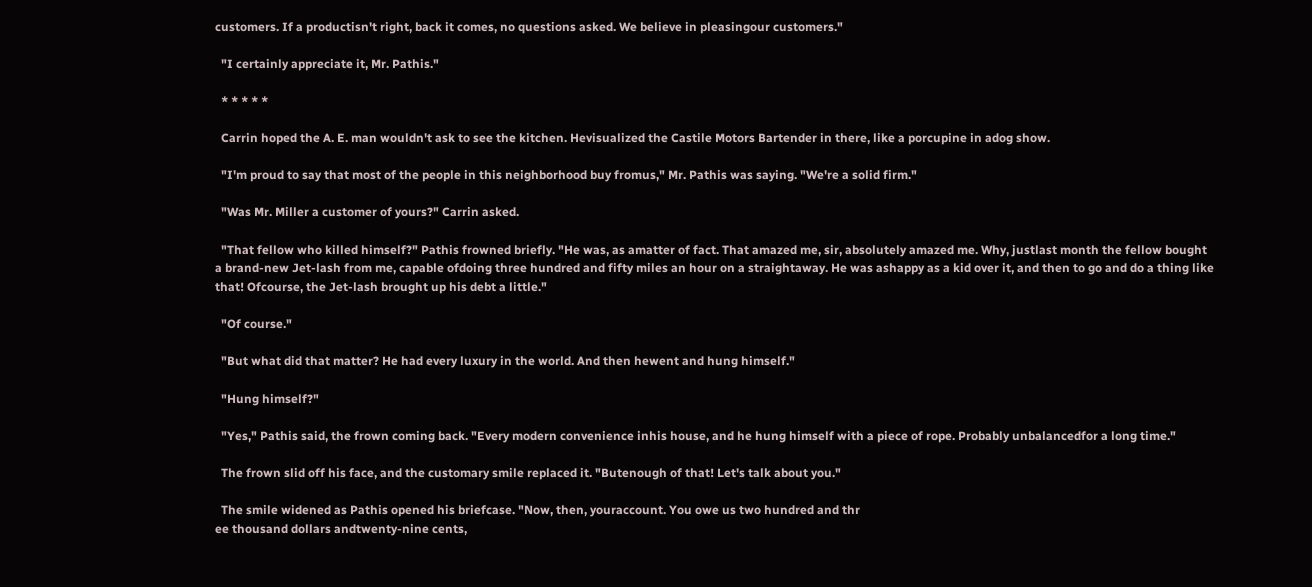customers. If a productisn't right, back it comes, no questions asked. We believe in pleasingour customers."

  "I certainly appreciate it, Mr. Pathis."

  * * * * *

  Carrin hoped the A. E. man wouldn't ask to see the kitchen. Hevisualized the Castile Motors Bartender in there, like a porcupine in adog show.

  "I'm proud to say that most of the people in this neighborhood buy fromus," Mr. Pathis was saying. "We're a solid firm."

  "Was Mr. Miller a customer of yours?" Carrin asked.

  "That fellow who killed himself?" Pathis frowned briefly. "He was, as amatter of fact. That amazed me, sir, absolutely amazed me. Why, justlast month the fellow bought a brand-new Jet-lash from me, capable ofdoing three hundred and fifty miles an hour on a straightaway. He was ashappy as a kid over it, and then to go and do a thing like that! Ofcourse, the Jet-lash brought up his debt a little."

  "Of course."

  "But what did that matter? He had every luxury in the world. And then hewent and hung himself."

  "Hung himself?"

  "Yes," Pathis said, the frown coming back. "Every modern convenience inhis house, and he hung himself with a piece of rope. Probably unbalancedfor a long time."

  The frown slid off his face, and the customary smile replaced it. "Butenough of that! Let's talk about you."

  The smile widened as Pathis opened his briefcase. "Now, then, youraccount. You owe us two hundred and thr
ee thousand dollars andtwenty-nine cents,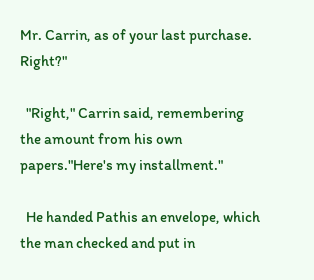Mr. Carrin, as of your last purchase. Right?"

  "Right," Carrin said, remembering the amount from his own papers."Here's my installment."

  He handed Pathis an envelope, which the man checked and put in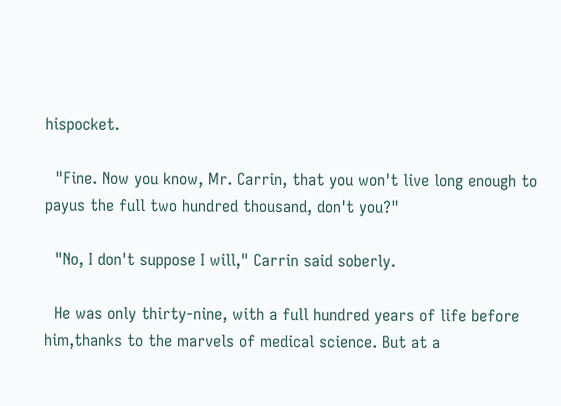hispocket.

  "Fine. Now you know, Mr. Carrin, that you won't live long enough to payus the full two hundred thousand, don't you?"

  "No, I don't suppose I will," Carrin said soberly.

  He was only thirty-nine, with a full hundred years of life before him,thanks to the marvels of medical science. But at a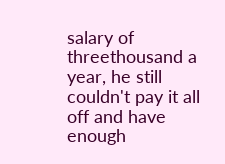salary of threethousand a year, he still couldn't pay it all off and have enough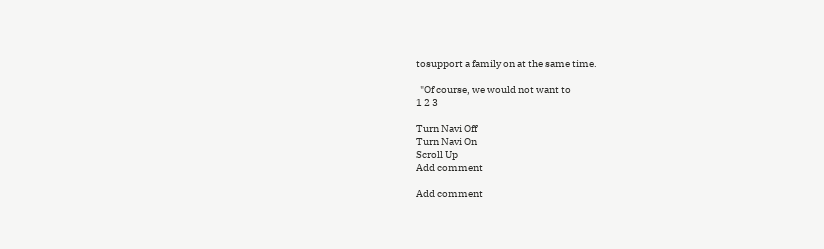tosupport a family on at the same time.

  "Of course, we would not want to
1 2 3

Turn Navi Off
Turn Navi On
Scroll Up
Add comment

Add comment